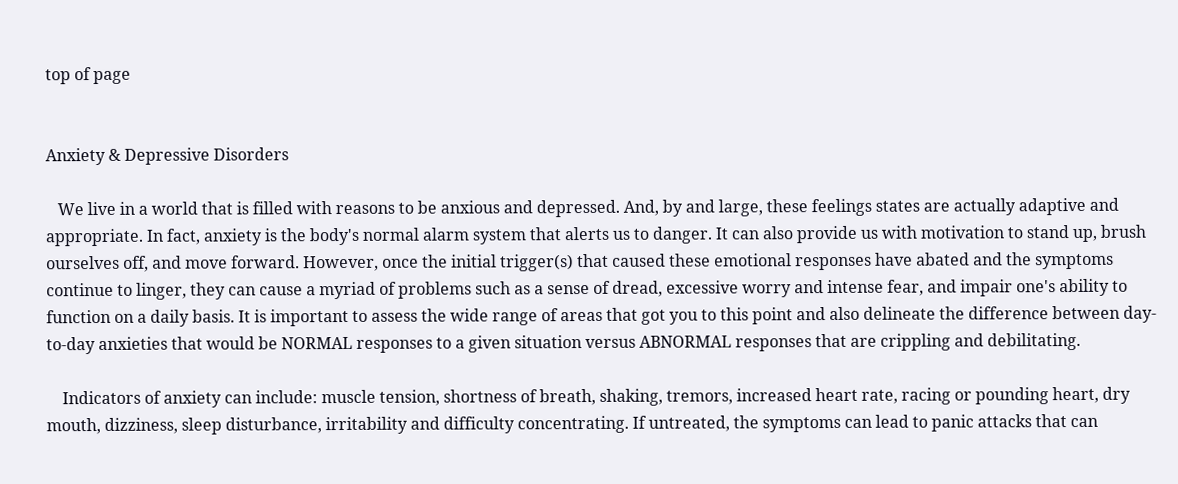top of page


Anxiety & Depressive Disorders

   We live in a world that is filled with reasons to be anxious and depressed. And, by and large, these feelings states are actually adaptive and appropriate. In fact, anxiety is the body's normal alarm system that alerts us to danger. It can also provide us with motivation to stand up, brush ourselves off, and move forward. However, once the initial trigger(s) that caused these emotional responses have abated and the symptoms continue to linger, they can cause a myriad of problems such as a sense of dread, excessive worry and intense fear, and impair one's ability to function on a daily basis. It is important to assess the wide range of areas that got you to this point and also delineate the difference between day-to-day anxieties that would be NORMAL responses to a given situation versus ABNORMAL responses that are crippling and debilitating.

    Indicators of anxiety can include: muscle tension, shortness of breath, shaking, tremors, increased heart rate, racing or pounding heart, dry mouth, dizziness, sleep disturbance, irritability and difficulty concentrating. If untreated, the symptoms can lead to panic attacks that can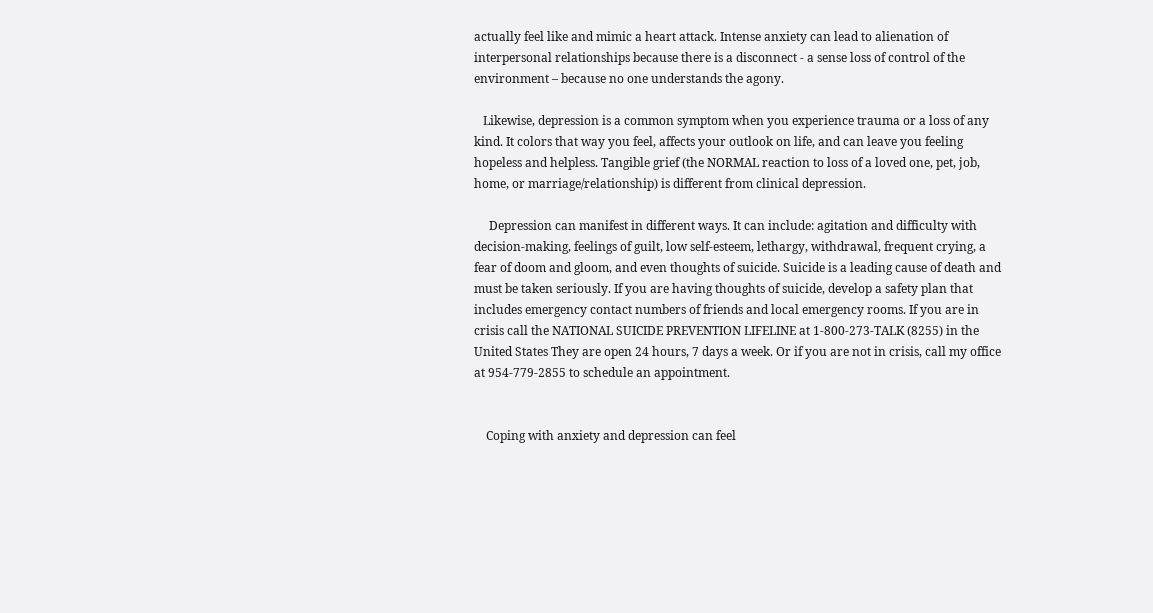actually feel like and mimic a heart attack. Intense anxiety can lead to alienation of interpersonal relationships because there is a disconnect - a sense loss of control of the environment – because no one understands the agony.

   Likewise, depression is a common symptom when you experience trauma or a loss of any kind. It colors that way you feel, affects your outlook on life, and can leave you feeling hopeless and helpless. Tangible grief (the NORMAL reaction to loss of a loved one, pet, job, home, or marriage/relationship) is different from clinical depression.

     Depression can manifest in different ways. It can include: agitation and difficulty with decision-making, feelings of guilt, low self-esteem, lethargy, withdrawal, frequent crying, a fear of doom and gloom, and even thoughts of suicide. Suicide is a leading cause of death and must be taken seriously. If you are having thoughts of suicide, develop a safety plan that includes emergency contact numbers of friends and local emergency rooms. If you are in crisis call the NATIONAL SUICIDE PREVENTION LIFELINE at 1-800-273-TALK (8255) in the United States They are open 24 hours, 7 days a week. Or if you are not in crisis, call my office at 954-779-2855 to schedule an appointment.


    Coping with anxiety and depression can feel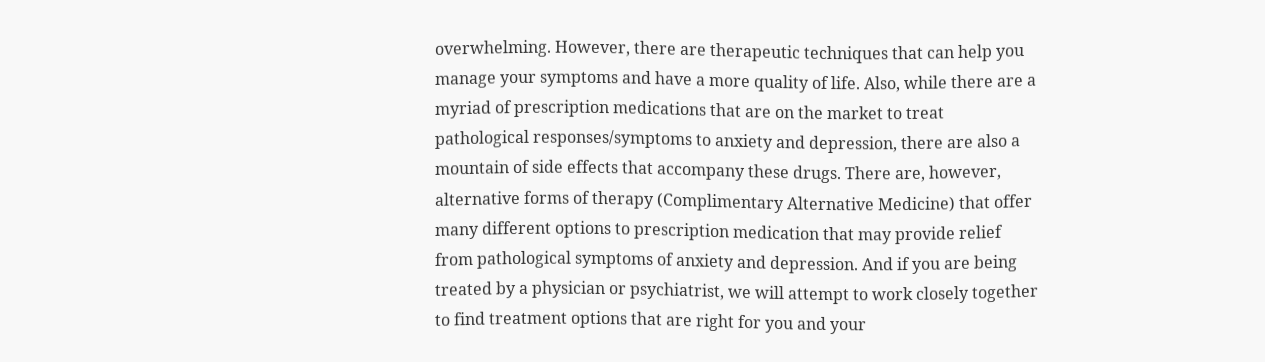overwhelming. However, there are therapeutic techniques that can help you manage your symptoms and have a more quality of life. Also, while there are a myriad of prescription medications that are on the market to treat pathological responses/symptoms to anxiety and depression, there are also a mountain of side effects that accompany these drugs. There are, however, alternative forms of therapy (Complimentary Alternative Medicine) that offer many different options to prescription medication that may provide relief from pathological symptoms of anxiety and depression. And if you are being treated by a physician or psychiatrist, we will attempt to work closely together to find treatment options that are right for you and your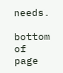needs.

bottom of page